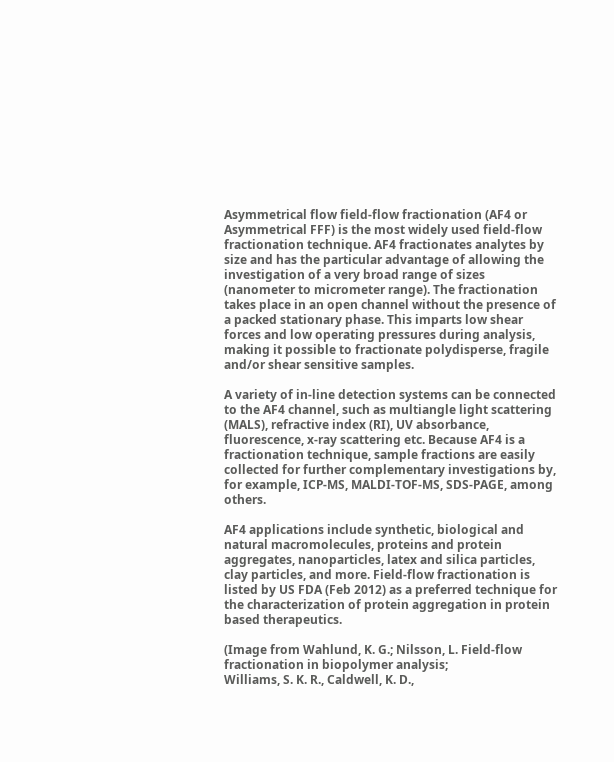Asymmetrical flow field-flow fractionation (AF4 or Asymmetrical FFF) is the most widely used field-flow fractionation technique. AF4 fractionates analytes by size and has the particular advantage of allowing the investigation of a very broad range of sizes (nanometer to micrometer range). The fractionation takes place in an open channel without the presence of a packed stationary phase. This imparts low shear forces and low operating pressures during analysis, making it possible to fractionate polydisperse, fragile and/or shear sensitive samples.

A variety of in-line detection systems can be connected to the AF4 channel, such as multiangle light scattering (MALS), refractive index (RI), UV absorbance, fluorescence, x-ray scattering etc. Because AF4 is a fractionation technique, sample fractions are easily collected for further complementary investigations by, for example, ICP-MS, MALDI-TOF-MS, SDS-PAGE, among others.

AF4 applications include synthetic, biological and natural macromolecules, proteins and protein aggregates, nanoparticles, latex and silica particles, clay particles, and more. Field-flow fractionation is listed by US FDA (Feb 2012) as a preferred technique for the characterization of protein aggregation in protein based therapeutics.

(Image from Wahlund, K. G.; Nilsson, L. Field-flow fractionation in biopolymer analysis;
Williams, S. K. R., Caldwell, K. D.,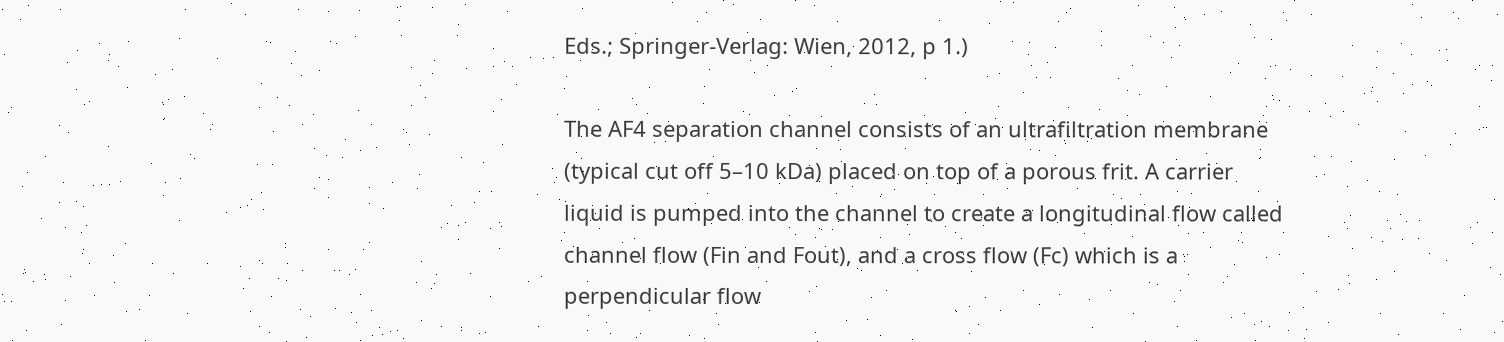Eds.; Springer-Verlag: Wien, 2012, p 1.)

The AF4 separation channel consists of an ultrafiltration membrane (typical cut off 5–10 kDa) placed on top of a porous frit. A carrier liquid is pumped into the channel to create a longitudinal flow called channel flow (Fin and Fout), and a cross flow (Fc) which is a perpendicular flow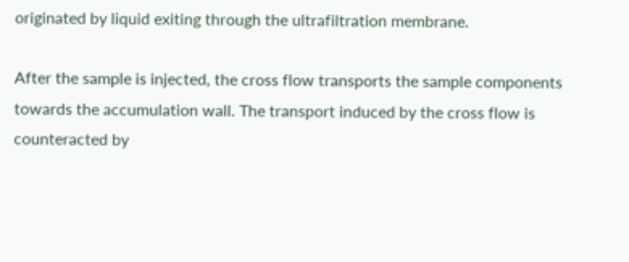originated by liquid exiting through the ultrafiltration membrane.

After the sample is injected, the cross flow transports the sample components towards the accumulation wall. The transport induced by the cross flow is counteracted by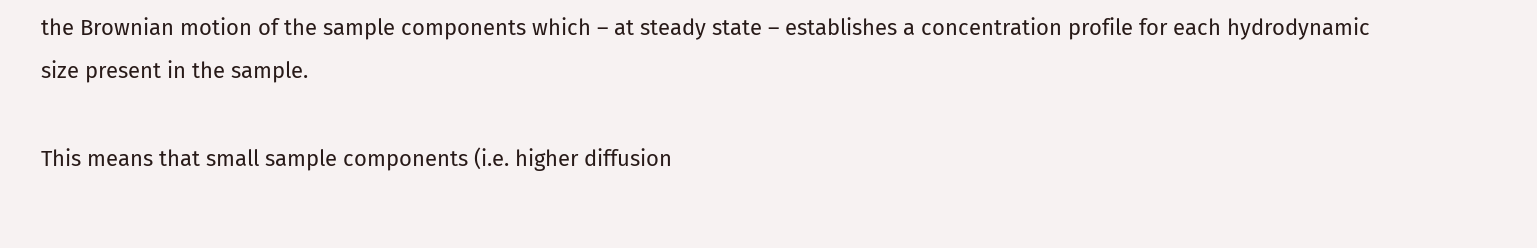the Brownian motion of the sample components which – at steady state – establishes a concentration profile for each hydrodynamic size present in the sample.

This means that small sample components (i.e. higher diffusion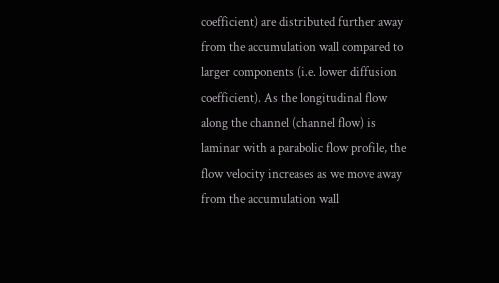coefficient) are distributed further away from the accumulation wall compared to larger components (i.e. lower diffusion coefficient). As the longitudinal flow along the channel (channel flow) is laminar with a parabolic flow profile, the flow velocity increases as we move away from the accumulation wall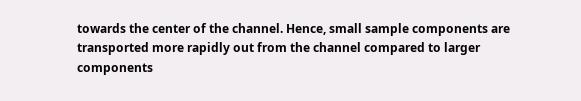towards the center of the channel. Hence, small sample components are transported more rapidly out from the channel compared to larger components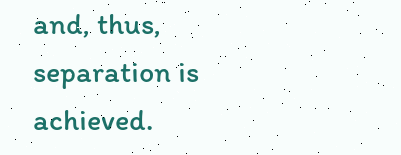and, thus, separation is achieved.